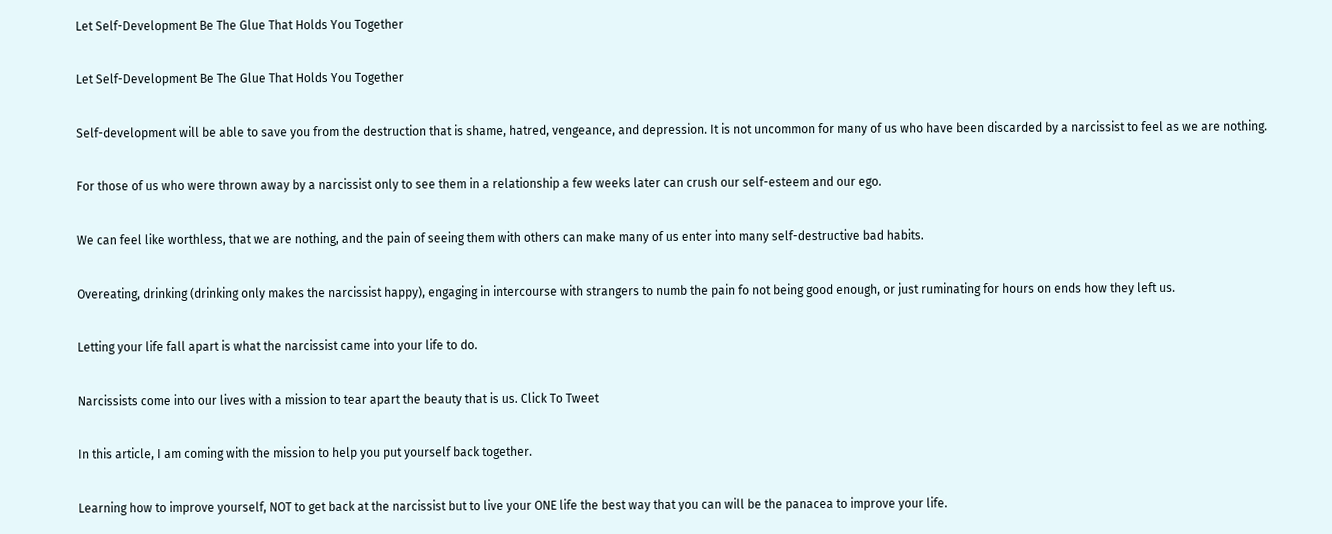Let Self-Development Be The Glue That Holds You Together

Let Self-Development Be The Glue That Holds You Together

Self-development will be able to save you from the destruction that is shame, hatred, vengeance, and depression. It is not uncommon for many of us who have been discarded by a narcissist to feel as we are nothing.

For those of us who were thrown away by a narcissist only to see them in a relationship a few weeks later can crush our self-esteem and our ego.

We can feel like worthless, that we are nothing, and the pain of seeing them with others can make many of us enter into many self-destructive bad habits.

Overeating, drinking (drinking only makes the narcissist happy), engaging in intercourse with strangers to numb the pain fo not being good enough, or just ruminating for hours on ends how they left us.

Letting your life fall apart is what the narcissist came into your life to do.

Narcissists come into our lives with a mission to tear apart the beauty that is us. Click To Tweet

In this article, I am coming with the mission to help you put yourself back together.

Learning how to improve yourself, NOT to get back at the narcissist but to live your ONE life the best way that you can will be the panacea to improve your life.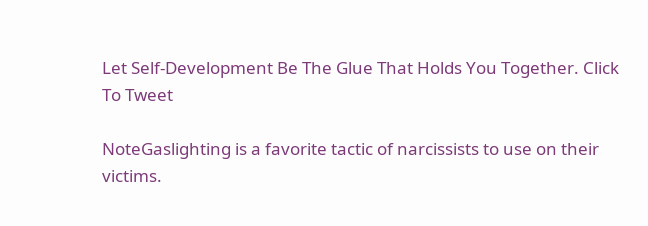Let Self-Development Be The Glue That Holds You Together. Click To Tweet

NoteGaslighting is a favorite tactic of narcissists to use on their victims.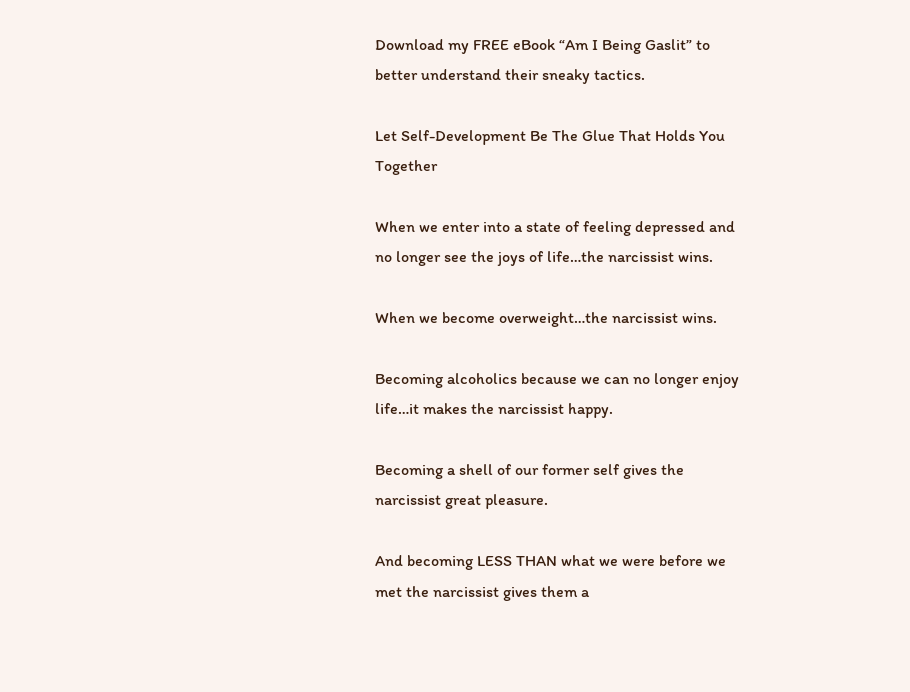Download my FREE eBook “Am I Being Gaslit” to better understand their sneaky tactics.

Let Self-Development Be The Glue That Holds You Together

When we enter into a state of feeling depressed and no longer see the joys of life…the narcissist wins.

When we become overweight…the narcissist wins.

Becoming alcoholics because we can no longer enjoy life…it makes the narcissist happy.

Becoming a shell of our former self gives the narcissist great pleasure.

And becoming LESS THAN what we were before we met the narcissist gives them a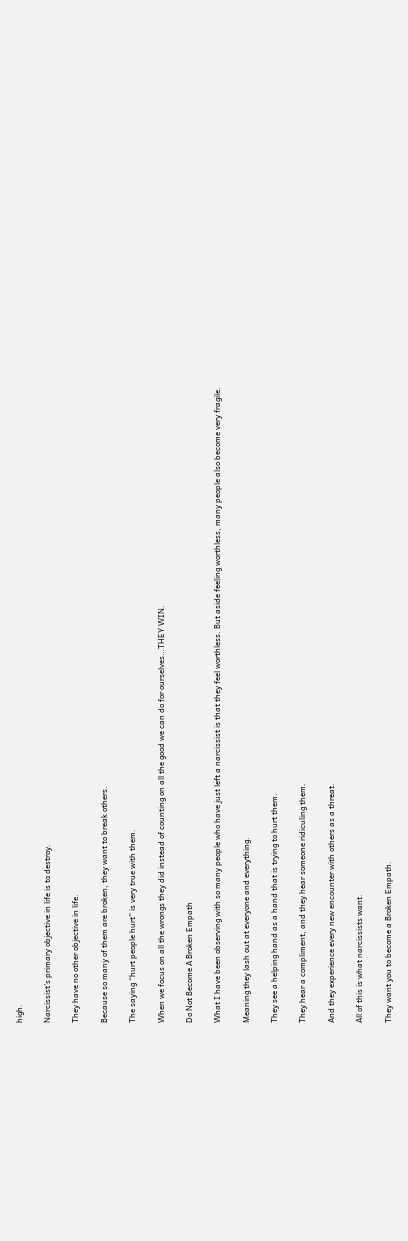high.

Narcissist’s primary objective in life is to destroy.

They have no other objective in life.

Because so many of them are broken, they want to break others.

The saying “hurt people hurt” is very true with them.

When we focus on all the wrongs they did instead of counting on all the good we can do for ourselves…THEY WIN.

Do Not Become A Broken Empath

What I have been observing with so many people who have just left a narcissist is that they feel worthless. But aside feeling worthless, many people also become very fragile.

Meaning they lash out at everyone and everything.

They see a helping hand as a hand that is trying to hurt them.

They hear a compliment, and they hear someone ridiculing them.

And they experience every new encounter with others as a threat.

All of this is what narcissists want.

They want you to become a Broken Empath.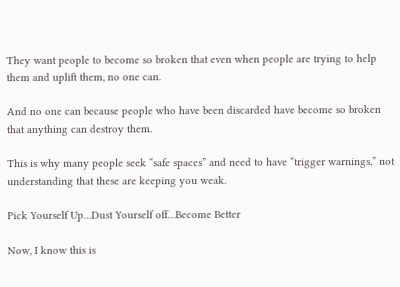They want people to become so broken that even when people are trying to help them and uplift them, no one can.

And no one can because people who have been discarded have become so broken that anything can destroy them.

This is why many people seek “safe spaces” and need to have “trigger warnings,” not understanding that these are keeping you weak.

Pick Yourself Up…Dust Yourself off…Become Better

Now, I know this is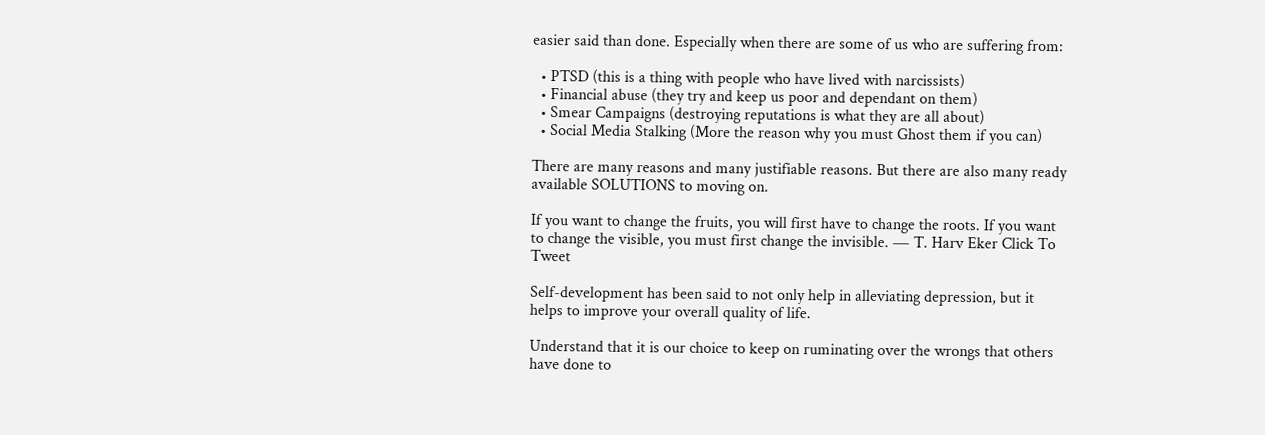easier said than done. Especially when there are some of us who are suffering from:

  • PTSD (this is a thing with people who have lived with narcissists)
  • Financial abuse (they try and keep us poor and dependant on them)
  • Smear Campaigns (destroying reputations is what they are all about)
  • Social Media Stalking (More the reason why you must Ghost them if you can)

There are many reasons and many justifiable reasons. But there are also many ready available SOLUTIONS to moving on.

If you want to change the fruits, you will first have to change the roots. If you want to change the visible, you must first change the invisible. ― T. Harv Eker Click To Tweet

Self-development has been said to not only help in alleviating depression, but it helps to improve your overall quality of life.

Understand that it is our choice to keep on ruminating over the wrongs that others have done to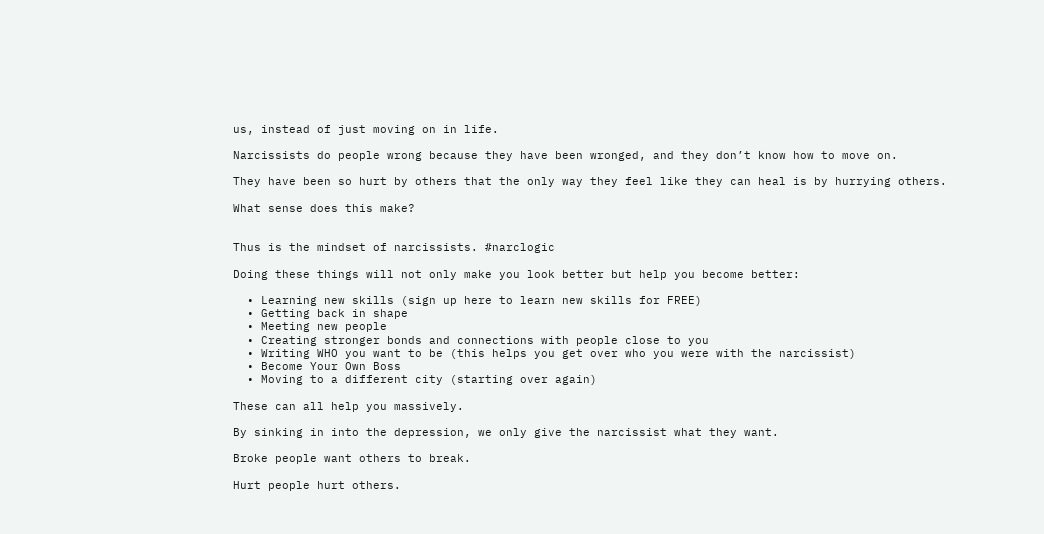us, instead of just moving on in life.

Narcissists do people wrong because they have been wronged, and they don’t know how to move on.

They have been so hurt by others that the only way they feel like they can heal is by hurrying others.

What sense does this make?


Thus is the mindset of narcissists. #narclogic

Doing these things will not only make you look better but help you become better:

  • Learning new skills (sign up here to learn new skills for FREE)
  • Getting back in shape
  • Meeting new people
  • Creating stronger bonds and connections with people close to you
  • Writing WHO you want to be (this helps you get over who you were with the narcissist)
  • Become Your Own Boss
  • Moving to a different city (starting over again)

These can all help you massively.

By sinking in into the depression, we only give the narcissist what they want.

Broke people want others to break.

Hurt people hurt others.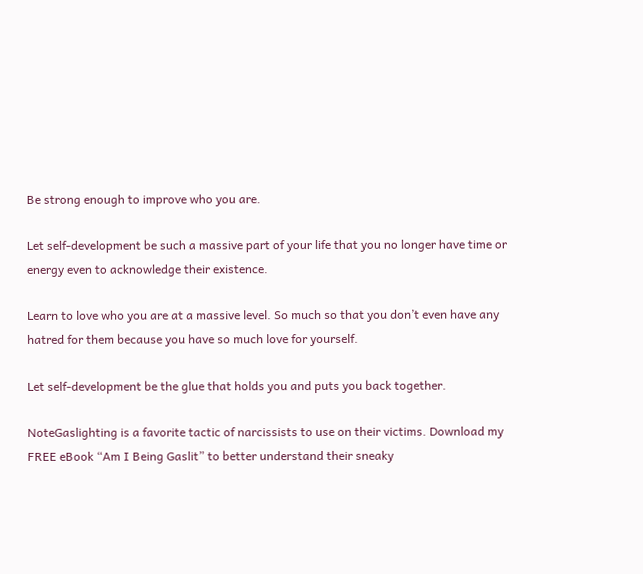Be strong enough to improve who you are.

Let self-development be such a massive part of your life that you no longer have time or energy even to acknowledge their existence.

Learn to love who you are at a massive level. So much so that you don’t even have any hatred for them because you have so much love for yourself.

Let self-development be the glue that holds you and puts you back together.

NoteGaslighting is a favorite tactic of narcissists to use on their victims. Download my FREE eBook “Am I Being Gaslit” to better understand their sneaky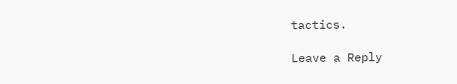tactics.

Leave a Reply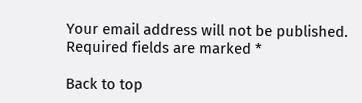Your email address will not be published. Required fields are marked *

Back to top